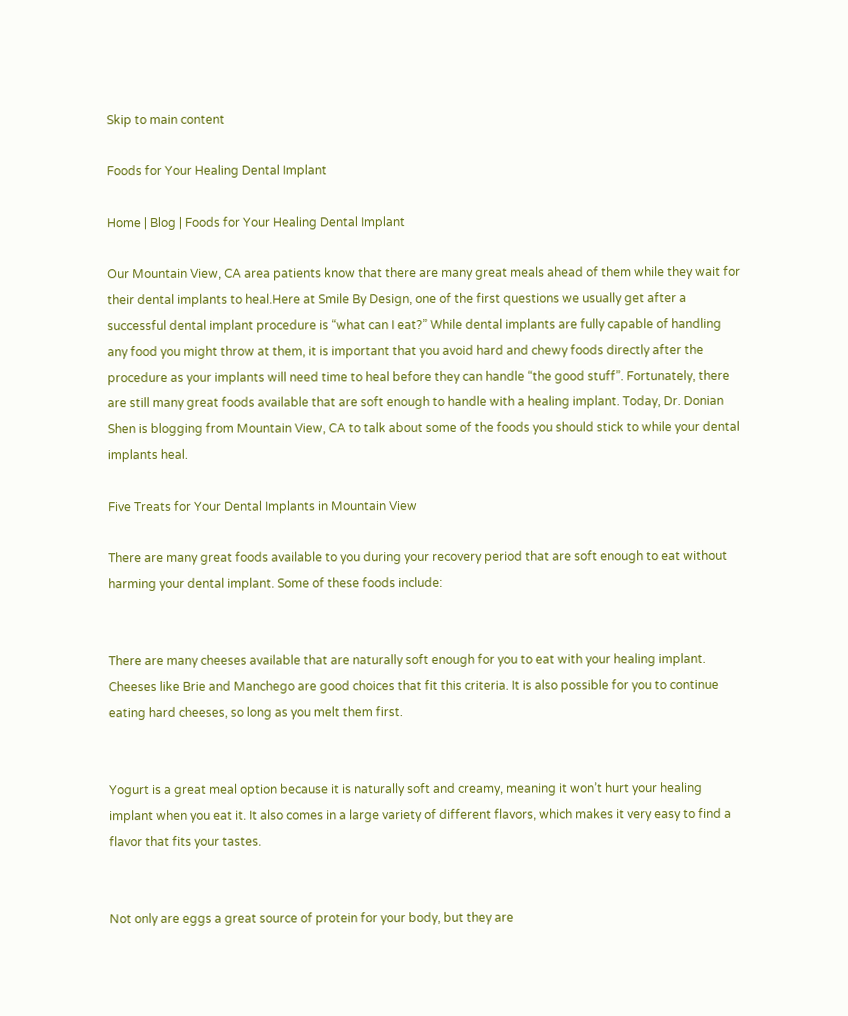Skip to main content

Foods for Your Healing Dental Implant

Home | Blog | Foods for Your Healing Dental Implant

Our Mountain View, CA area patients know that there are many great meals ahead of them while they wait for their dental implants to heal.Here at Smile By Design, one of the first questions we usually get after a successful dental implant procedure is “what can I eat?” While dental implants are fully capable of handling any food you might throw at them, it is important that you avoid hard and chewy foods directly after the procedure as your implants will need time to heal before they can handle “the good stuff”. Fortunately, there are still many great foods available that are soft enough to handle with a healing implant. Today, Dr. Donian Shen is blogging from Mountain View, CA to talk about some of the foods you should stick to while your dental implants heal.

Five Treats for Your Dental Implants in Mountain View

There are many great foods available to you during your recovery period that are soft enough to eat without harming your dental implant. Some of these foods include:


There are many cheeses available that are naturally soft enough for you to eat with your healing implant. Cheeses like Brie and Manchego are good choices that fit this criteria. It is also possible for you to continue eating hard cheeses, so long as you melt them first.


Yogurt is a great meal option because it is naturally soft and creamy, meaning it won’t hurt your healing implant when you eat it. It also comes in a large variety of different flavors, which makes it very easy to find a flavor that fits your tastes.


Not only are eggs a great source of protein for your body, but they are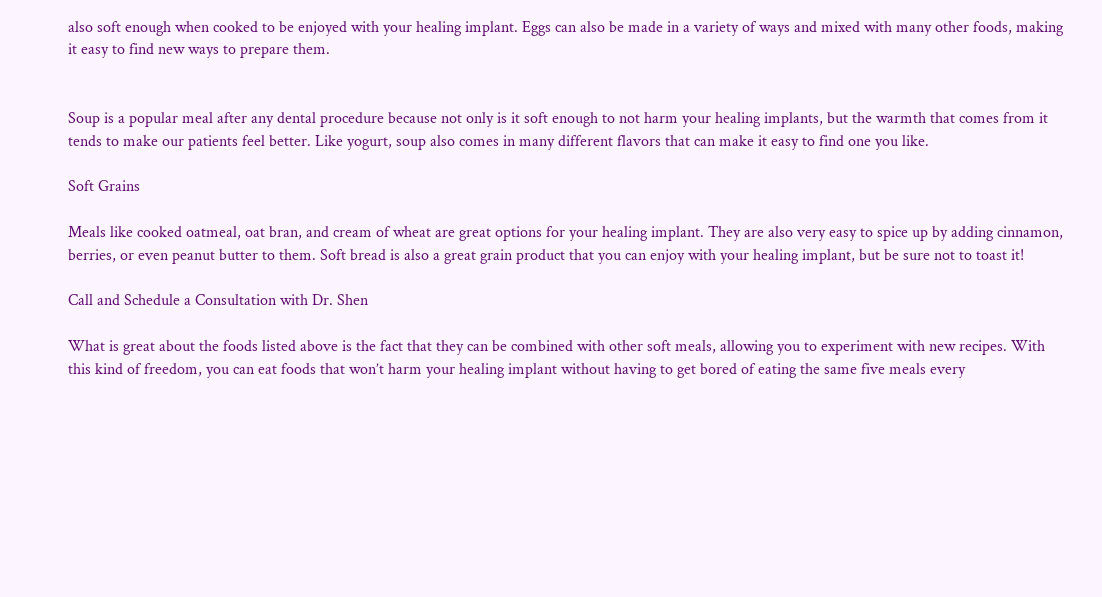also soft enough when cooked to be enjoyed with your healing implant. Eggs can also be made in a variety of ways and mixed with many other foods, making it easy to find new ways to prepare them.


Soup is a popular meal after any dental procedure because not only is it soft enough to not harm your healing implants, but the warmth that comes from it tends to make our patients feel better. Like yogurt, soup also comes in many different flavors that can make it easy to find one you like.

Soft Grains

Meals like cooked oatmeal, oat bran, and cream of wheat are great options for your healing implant. They are also very easy to spice up by adding cinnamon, berries, or even peanut butter to them. Soft bread is also a great grain product that you can enjoy with your healing implant, but be sure not to toast it!

Call and Schedule a Consultation with Dr. Shen

What is great about the foods listed above is the fact that they can be combined with other soft meals, allowing you to experiment with new recipes. With this kind of freedom, you can eat foods that won’t harm your healing implant without having to get bored of eating the same five meals every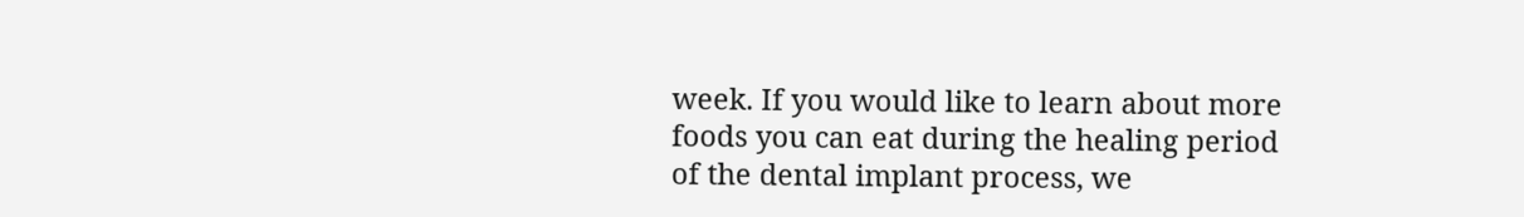week. If you would like to learn about more foods you can eat during the healing period of the dental implant process, we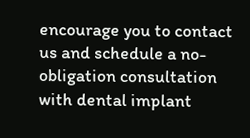encourage you to contact us and schedule a no-obligation consultation with dental implant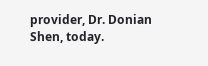provider, Dr. Donian Shen, today.